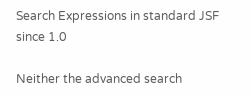Search Expressions in standard JSF since 1.0

Neither the advanced search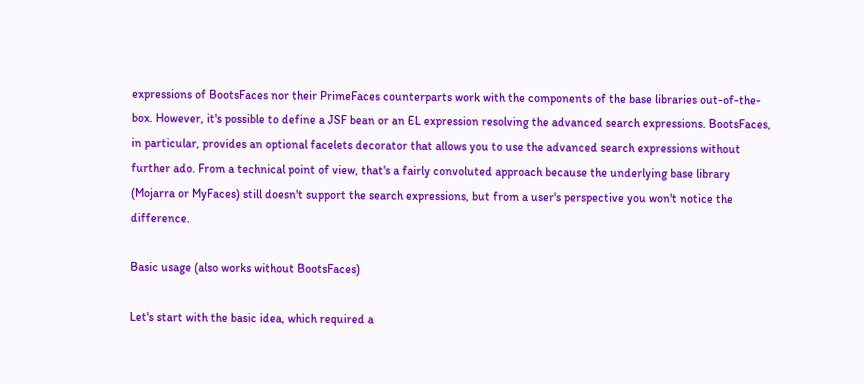expressions of BootsFaces nor their PrimeFaces counterparts work with the components of the base libraries out-of-the-box. However, it's possible to define a JSF bean or an EL expression resolving the advanced search expressions. BootsFaces, in particular, provides an optional facelets decorator that allows you to use the advanced search expressions without further ado. From a technical point of view, that's a fairly convoluted approach because the underlying base library (Mojarra or MyFaces) still doesn't support the search expressions, but from a user's perspective you won't notice the difference.

Basic usage (also works without BootsFaces)

Let's start with the basic idea, which required a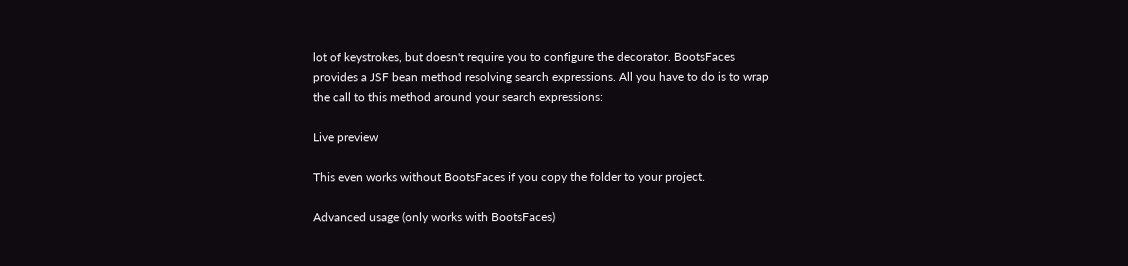lot of keystrokes, but doesn't require you to configure the decorator. BootsFaces provides a JSF bean method resolving search expressions. All you have to do is to wrap the call to this method around your search expressions:

Live preview

This even works without BootsFaces if you copy the folder to your project.

Advanced usage (only works with BootsFaces)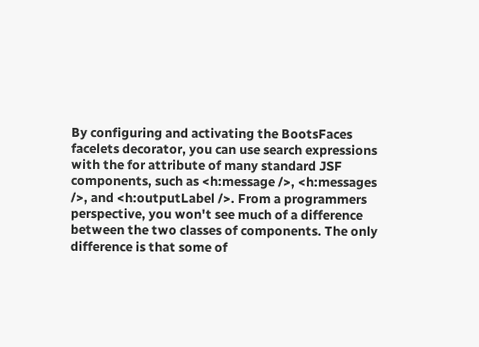By configuring and activating the BootsFaces facelets decorator, you can use search expressions with the for attribute of many standard JSF components, such as <h:message />, <h:messages />, and <h:outputLabel />. From a programmers perspective, you won't see much of a difference between the two classes of components. The only difference is that some of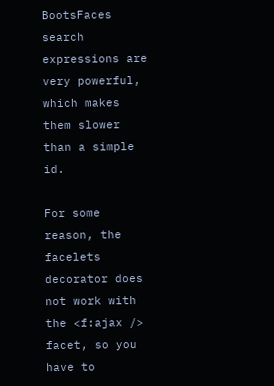BootsFaces search expressions are very powerful, which makes them slower than a simple id.

For some reason, the facelets decorator does not work with the <f:ajax /> facet, so you have to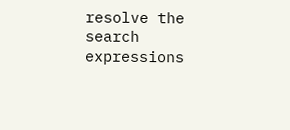resolve the search expressions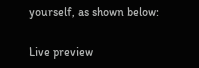yourself, as shown below:

Live preview